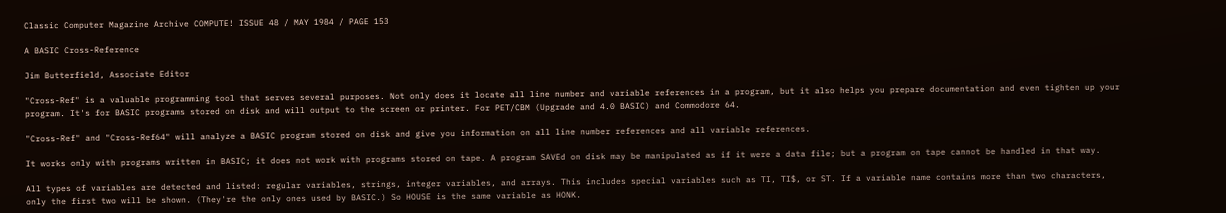Classic Computer Magazine Archive COMPUTE! ISSUE 48 / MAY 1984 / PAGE 153

A BASIC Cross-Reference

Jim Butterfield, Associate Editor

"Cross-Ref" is a valuable programming tool that serves several purposes. Not only does it locate all line number and variable references in a program, but it also helps you prepare documentation and even tighten up your program. It's for BASIC programs stored on disk and will output to the screen or printer. For PET/CBM (Upgrade and 4.0 BASIC) and Commodore 64.

"Cross-Ref" and "Cross-Ref64" will analyze a BASIC program stored on disk and give you information on all line number references and all variable references.

It works only with programs written in BASIC; it does not work with programs stored on tape. A program SAVEd on disk may be manipulated as if it were a data file; but a program on tape cannot be handled in that way.

All types of variables are detected and listed: regular variables, strings, integer variables, and arrays. This includes special variables such as TI, TI$, or ST. If a variable name contains more than two characters, only the first two will be shown. (They're the only ones used by BASIC.) So HOUSE is the same variable as HONK.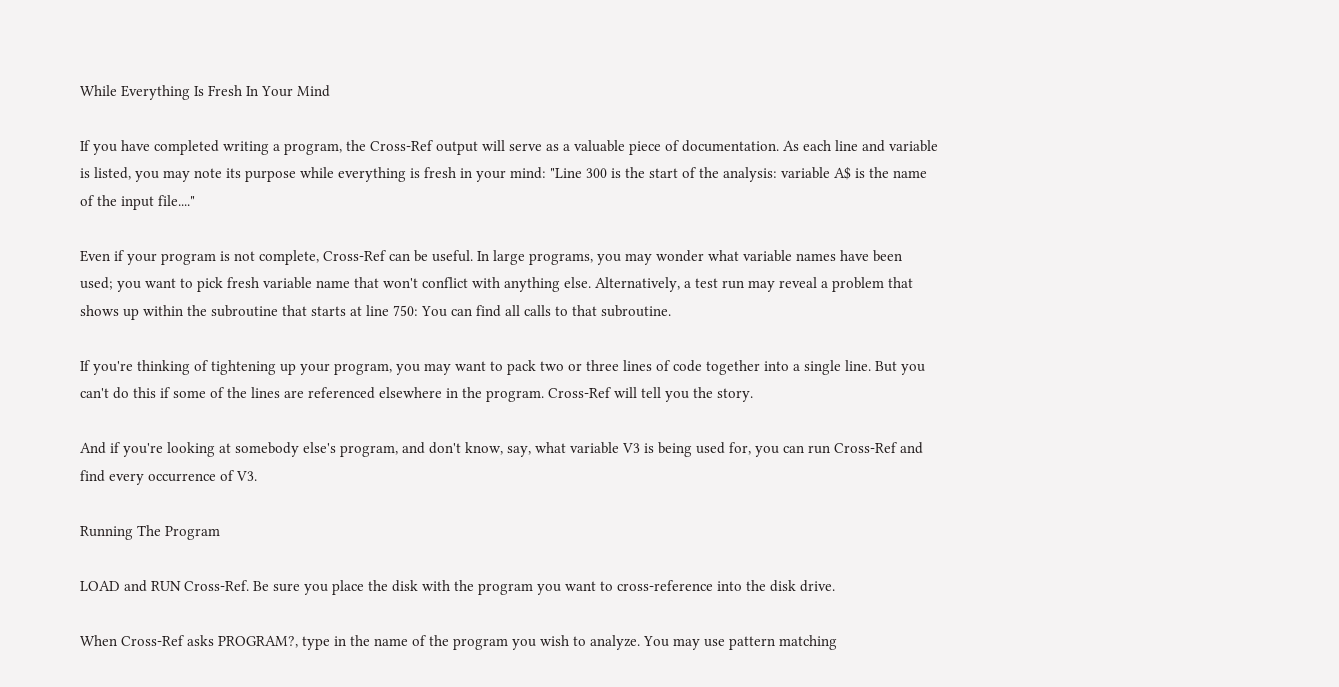While Everything Is Fresh In Your Mind

If you have completed writing a program, the Cross-Ref output will serve as a valuable piece of documentation. As each line and variable is listed, you may note its purpose while everything is fresh in your mind: "Line 300 is the start of the analysis: variable A$ is the name of the input file...."

Even if your program is not complete, Cross-Ref can be useful. In large programs, you may wonder what variable names have been used; you want to pick fresh variable name that won't conflict with anything else. Alternatively, a test run may reveal a problem that shows up within the subroutine that starts at line 750: You can find all calls to that subroutine.

If you're thinking of tightening up your program, you may want to pack two or three lines of code together into a single line. But you can't do this if some of the lines are referenced elsewhere in the program. Cross-Ref will tell you the story.

And if you're looking at somebody else's program, and don't know, say, what variable V3 is being used for, you can run Cross-Ref and find every occurrence of V3.

Running The Program

LOAD and RUN Cross-Ref. Be sure you place the disk with the program you want to cross-reference into the disk drive.

When Cross-Ref asks PROGRAM?, type in the name of the program you wish to analyze. You may use pattern matching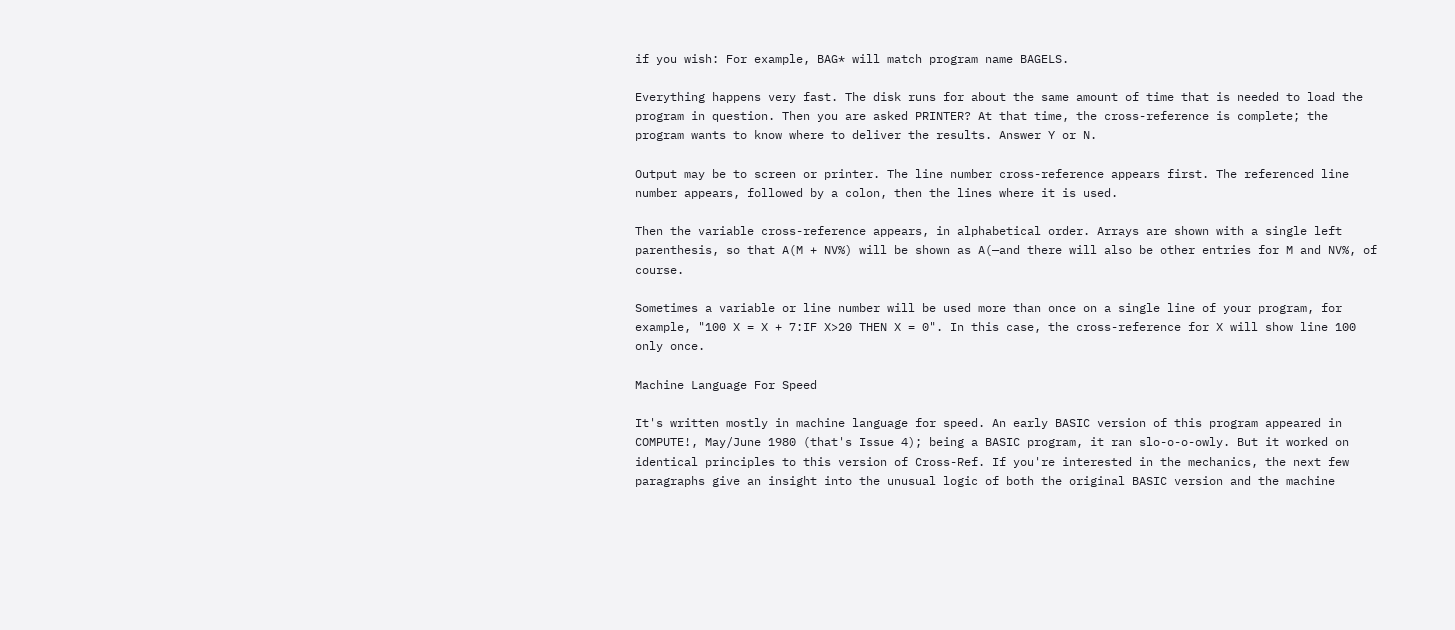if you wish: For example, BAG* will match program name BAGELS.

Everything happens very fast. The disk runs for about the same amount of time that is needed to load the program in question. Then you are asked PRINTER? At that time, the cross-reference is complete; the program wants to know where to deliver the results. Answer Y or N.

Output may be to screen or printer. The line number cross-reference appears first. The referenced line number appears, followed by a colon, then the lines where it is used.

Then the variable cross-reference appears, in alphabetical order. Arrays are shown with a single left parenthesis, so that A(M + NV%) will be shown as A(—and there will also be other entries for M and NV%, of course.

Sometimes a variable or line number will be used more than once on a single line of your program, for example, "100 X = X + 7:IF X>20 THEN X = 0". In this case, the cross-reference for X will show line 100 only once.

Machine Language For Speed

It's written mostly in machine language for speed. An early BASIC version of this program appeared in COMPUTE!, May/June 1980 (that's Issue 4); being a BASIC program, it ran slo-o-o-owly. But it worked on identical principles to this version of Cross-Ref. If you're interested in the mechanics, the next few paragraphs give an insight into the unusual logic of both the original BASIC version and the machine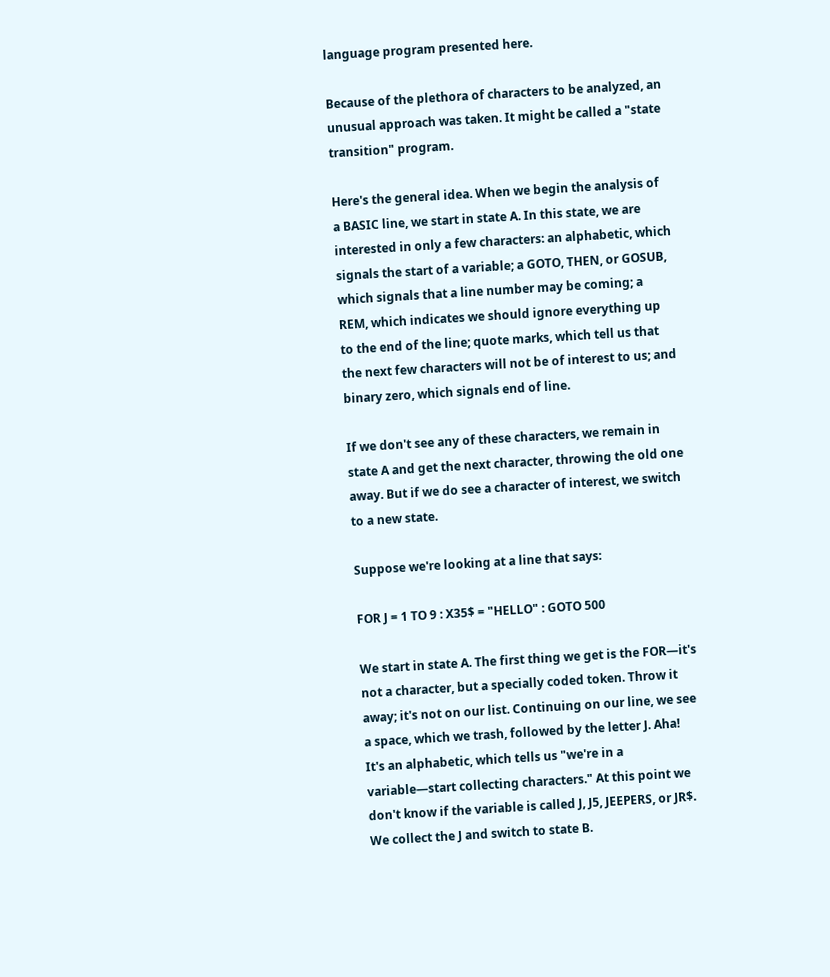language program presented here.

Because of the plethora of characters to be analyzed, an unusual approach was taken. It might be called a "state transition" program.

Here's the general idea. When we begin the analysis of a BASIC line, we start in state A. In this state, we are interested in only a few characters: an alphabetic, which signals the start of a variable; a GOTO, THEN, or GOSUB, which signals that a line number may be coming; a REM, which indicates we should ignore everything up to the end of the line; quote marks, which tell us that the next few characters will not be of interest to us; and binary zero, which signals end of line.

If we don't see any of these characters, we remain in state A and get the next character, throwing the old one away. But if we do see a character of interest, we switch to a new state.

Suppose we're looking at a line that says:

FOR J = 1 TO 9 : X35$ = "HELLO" : GOTO 500

We start in state A. The first thing we get is the FOR—it's not a character, but a specially coded token. Throw it away; it's not on our list. Continuing on our line, we see a space, which we trash, followed by the letter J. Aha! It's an alphabetic, which tells us "we're in a variable—start collecting characters." At this point we don't know if the variable is called J, J5, JEEPERS, or JR$. We collect the J and switch to state B.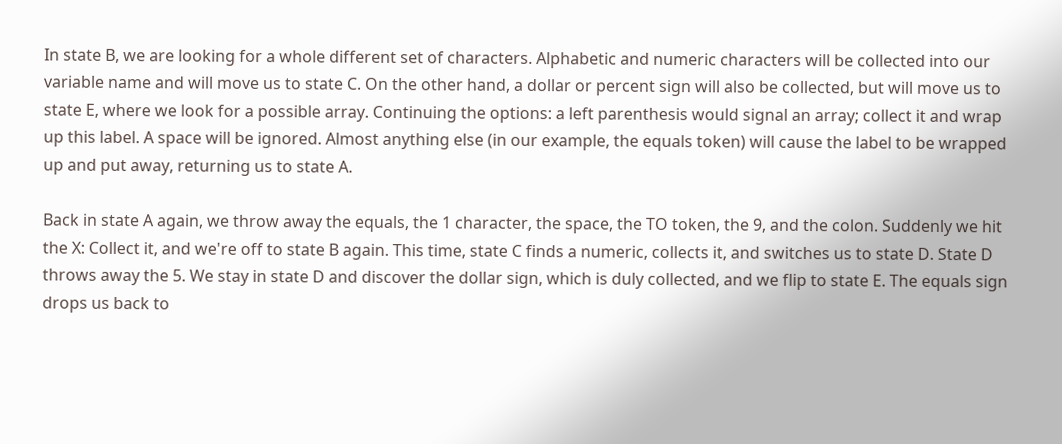In state B, we are looking for a whole different set of characters. Alphabetic and numeric characters will be collected into our variable name and will move us to state C. On the other hand, a dollar or percent sign will also be collected, but will move us to state E, where we look for a possible array. Continuing the options: a left parenthesis would signal an array; collect it and wrap up this label. A space will be ignored. Almost anything else (in our example, the equals token) will cause the label to be wrapped up and put away, returning us to state A.

Back in state A again, we throw away the equals, the 1 character, the space, the TO token, the 9, and the colon. Suddenly we hit the X: Collect it, and we're off to state B again. This time, state C finds a numeric, collects it, and switches us to state D. State D throws away the 5. We stay in state D and discover the dollar sign, which is duly collected, and we flip to state E. The equals sign drops us back to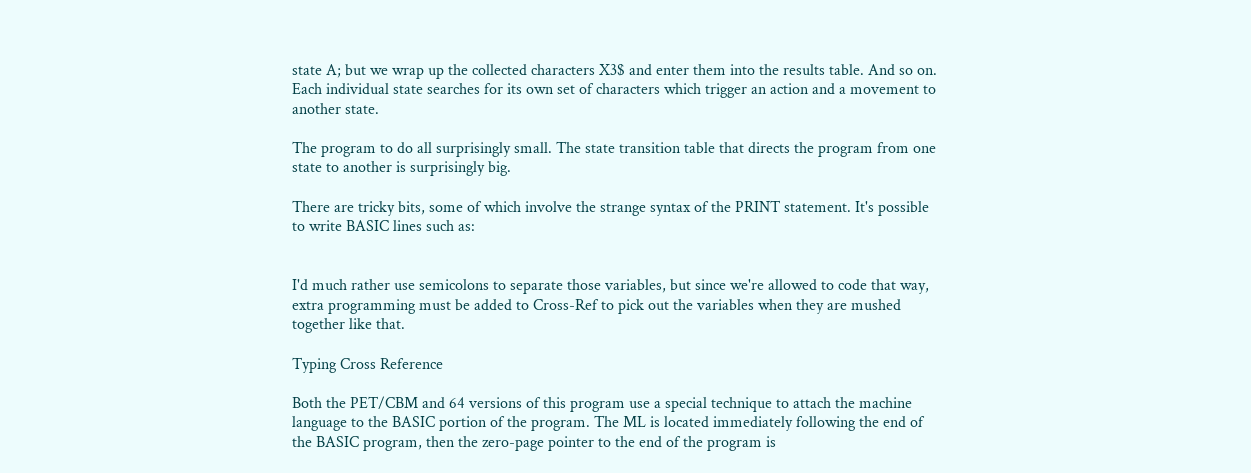state A; but we wrap up the collected characters X3$ and enter them into the results table. And so on. Each individual state searches for its own set of characters which trigger an action and a movement to another state.

The program to do all surprisingly small. The state transition table that directs the program from one state to another is surprisingly big.

There are tricky bits, some of which involve the strange syntax of the PRINT statement. It's possible to write BASIC lines such as:


I'd much rather use semicolons to separate those variables, but since we're allowed to code that way, extra programming must be added to Cross-Ref to pick out the variables when they are mushed together like that.

Typing Cross Reference

Both the PET/CBM and 64 versions of this program use a special technique to attach the machine language to the BASIC portion of the program. The ML is located immediately following the end of the BASIC program, then the zero-page pointer to the end of the program is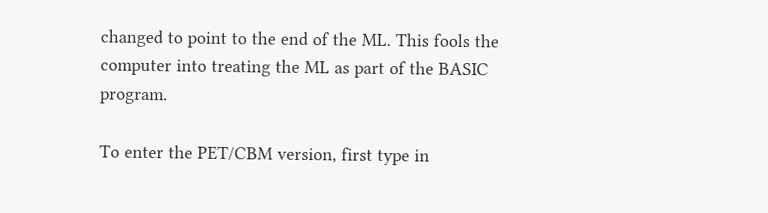changed to point to the end of the ML. This fools the computer into treating the ML as part of the BASIC program.

To enter the PET/CBM version, first type in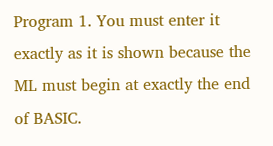Program 1. You must enter it exactly as it is shown because the ML must begin at exactly the end of BASIC.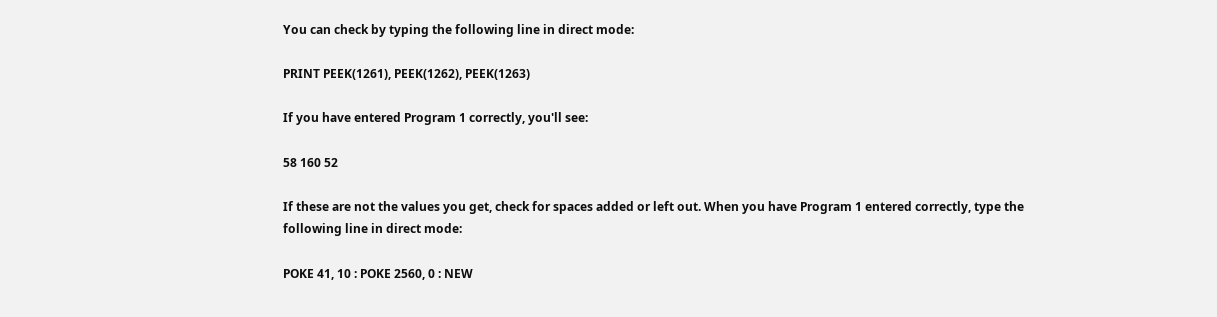You can check by typing the following line in direct mode:

PRINT PEEK(1261), PEEK(1262), PEEK(1263)

If you have entered Program 1 correctly, you'll see:

58 160 52

If these are not the values you get, check for spaces added or left out. When you have Program 1 entered correctly, type the following line in direct mode:

POKE 41, 10 : POKE 2560, 0 : NEW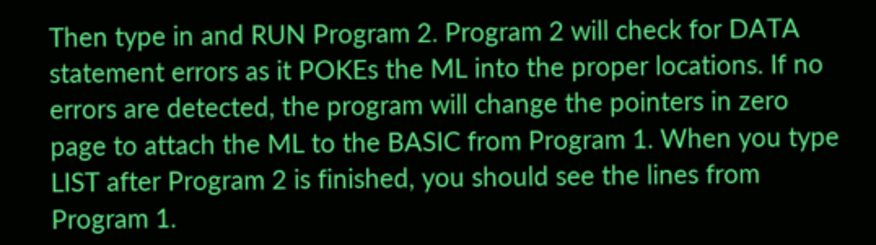Then type in and RUN Program 2. Program 2 will check for DATA statement errors as it POKEs the ML into the proper locations. If no errors are detected, the program will change the pointers in zero page to attach the ML to the BASIC from Program 1. When you type LIST after Program 2 is finished, you should see the lines from Program 1.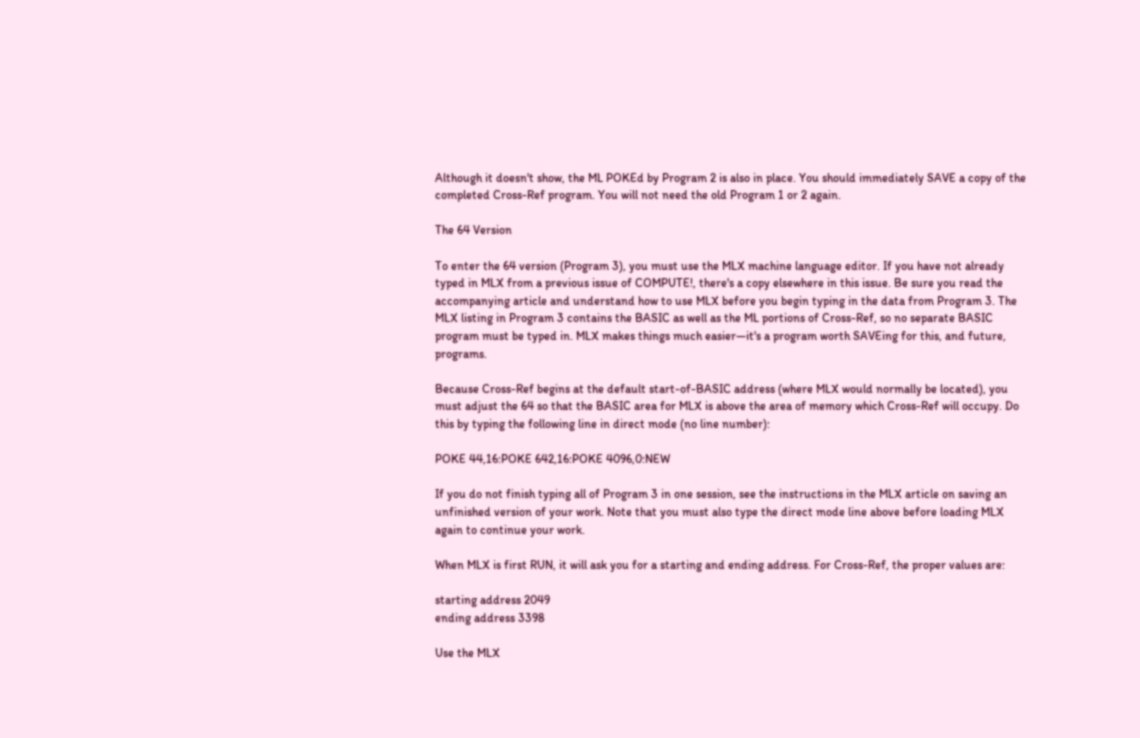Although it doesn't show, the ML POKEd by Program 2 is also in place. You should immediately SAVE a copy of the completed Cross-Ref program. You will not need the old Program 1 or 2 again.

The 64 Version

To enter the 64 version (Program 3), you must use the MLX machine language editor. If you have not already typed in MLX from a previous issue of COMPUTE!, there's a copy elsewhere in this issue. Be sure you read the accompanying article and understand how to use MLX before you begin typing in the data from Program 3. The MLX listing in Program 3 contains the BASIC as well as the ML portions of Cross-Ref, so no separate BASIC program must be typed in. MLX makes things much easier—it's a program worth SAVEing for this, and future, programs.

Because Cross-Ref begins at the default start-of-BASIC address (where MLX would normally be located), you must adjust the 64 so that the BASIC area for MLX is above the area of memory which Cross-Ref will occupy. Do this by typing the following line in direct mode (no line number):

POKE 44,16:POKE 642,16:POKE 4096,0:NEW

If you do not finish typing all of Program 3 in one session, see the instructions in the MLX article on saving an unfinished version of your work. Note that you must also type the direct mode line above before loading MLX again to continue your work.

When MLX is first RUN, it will ask you for a starting and ending address. For Cross-Ref, the proper values are:

starting address 2049
ending address 3398

Use the MLX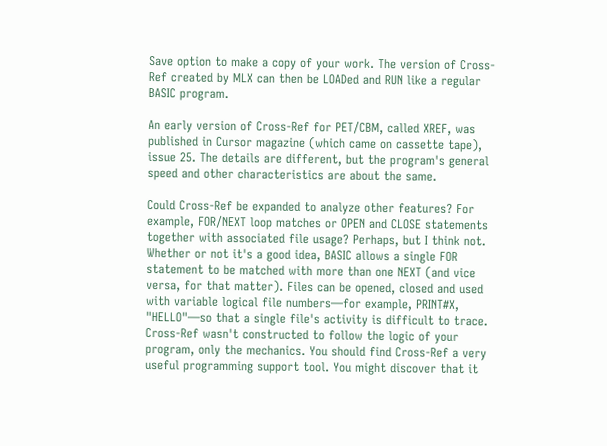Save option to make a copy of your work. The version of Cross-Ref created by MLX can then be LOADed and RUN like a regular BASIC program.

An early version of Cross-Ref for PET/CBM, called XREF, was published in Cursor magazine (which came on cassette tape), issue 25. The details are different, but the program's general speed and other characteristics are about the same.

Could Cross-Ref be expanded to analyze other features? For example, FOR/NEXT loop matches or OPEN and CLOSE statements together with associated file usage? Perhaps, but I think not. Whether or not it's a good idea, BASIC allows a single FOR statement to be matched with more than one NEXT (and vice versa, for that matter). Files can be opened, closed and used with variable logical file numbers—for example, PRINT#X, "HELLO"—so that a single file's activity is difficult to trace. Cross-Ref wasn't constructed to follow the logic of your program, only the mechanics. You should find Cross-Ref a very useful programming support tool. You might discover that it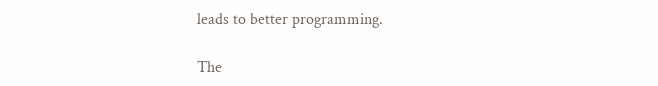leads to better programming.

The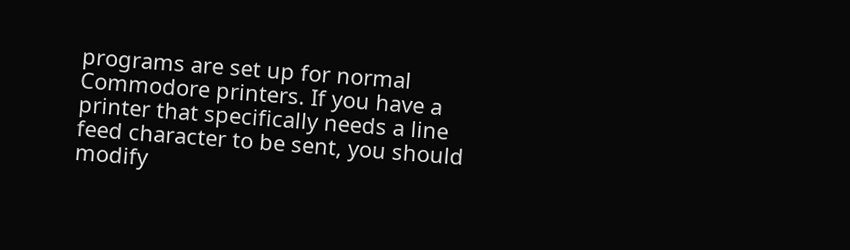programs are set up for normal Commodore printers. If you have a printer that specifically needs a line feed character to be sent, you should modify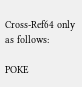Cross-Ref64 only as follows:

POKE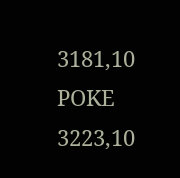3181,10
POKE 3223,10